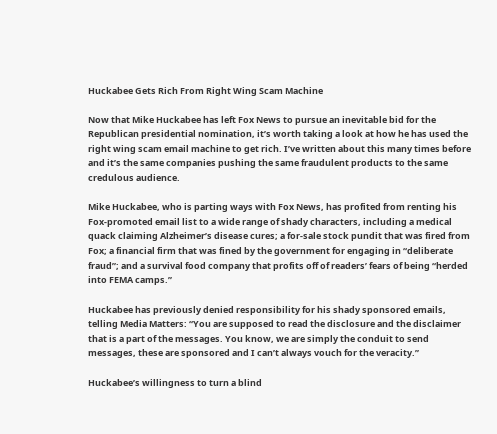Huckabee Gets Rich From Right Wing Scam Machine

Now that Mike Huckabee has left Fox News to pursue an inevitable bid for the Republican presidential nomination, it’s worth taking a look at how he has used the right wing scam email machine to get rich. I’ve written about this many times before and it’s the same companies pushing the same fraudulent products to the same credulous audience.

Mike Huckabee, who is parting ways with Fox News, has profited from renting his Fox-promoted email list to a wide range of shady characters, including a medical quack claiming Alzheimer’s disease cures; a for-sale stock pundit that was fired from Fox; a financial firm that was fined by the government for engaging in “deliberate fraud”; and a survival food company that profits off of readers’ fears of being “herded into FEMA camps.”

Huckabee has previously denied responsibility for his shady sponsored emails, telling Media Matters: “You are supposed to read the disclosure and the disclaimer that is a part of the messages. You know, we are simply the conduit to send messages, these are sponsored and I can’t always vouch for the veracity.”

Huckabee’s willingness to turn a blind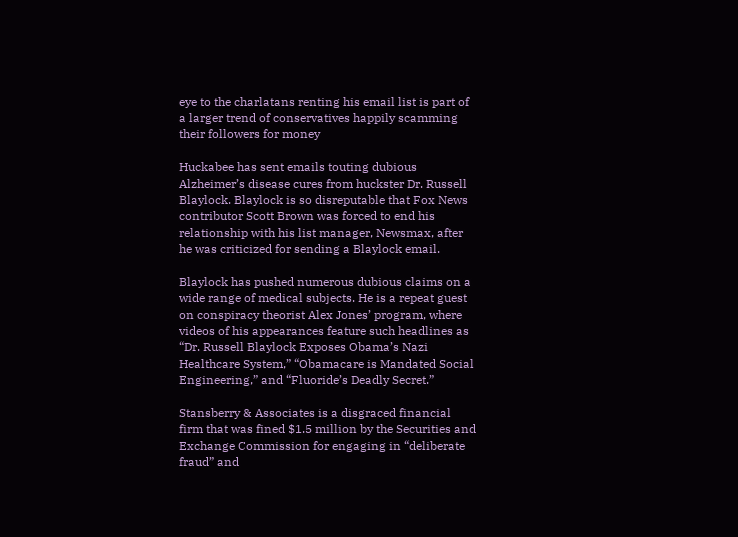eye to the charlatans renting his email list is part of a larger trend of conservatives happily scamming their followers for money

Huckabee has sent emails touting dubious Alzheimer’s disease cures from huckster Dr. Russell Blaylock. Blaylock is so disreputable that Fox News contributor Scott Brown was forced to end his relationship with his list manager, Newsmax, after he was criticized for sending a Blaylock email.

Blaylock has pushed numerous dubious claims on a wide range of medical subjects. He is a repeat guest on conspiracy theorist Alex Jones’ program, where videos of his appearances feature such headlines as “Dr. Russell Blaylock Exposes Obama’s Nazi Healthcare System,” “Obamacare is Mandated Social Engineering,” and “Fluoride’s Deadly Secret.”

Stansberry & Associates is a disgraced financial firm that was fined $1.5 million by the Securities and Exchange Commission for engaging in “deliberate fraud” and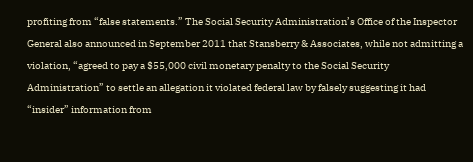profiting from “false statements.” The Social Security Administration’s Office of the Inspector General also announced in September 2011 that Stansberry & Associates, while not admitting a violation, “agreed to pay a $55,000 civil monetary penalty to the Social Security Administration” to settle an allegation it violated federal law by falsely suggesting it had “insider” information from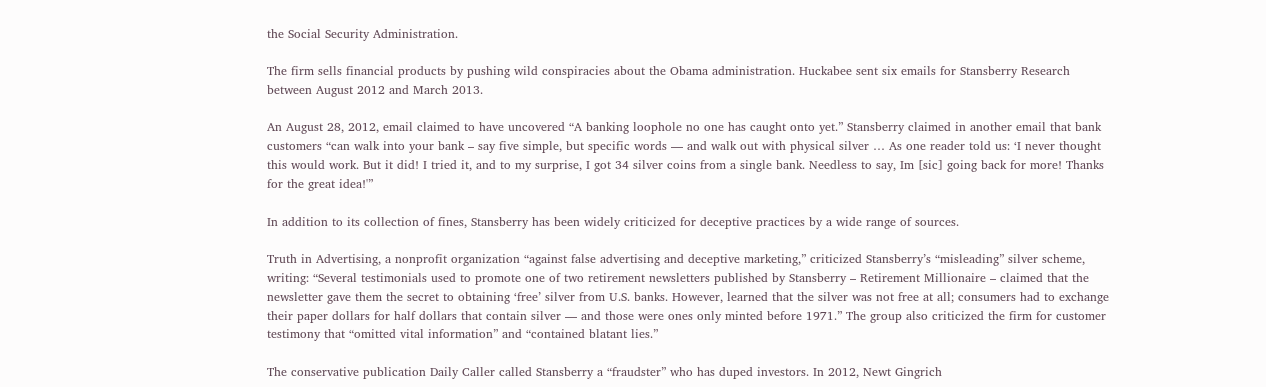the Social Security Administration.

The firm sells financial products by pushing wild conspiracies about the Obama administration. Huckabee sent six emails for Stansberry Research between August 2012 and March 2013.

An August 28, 2012, email claimed to have uncovered “A banking loophole no one has caught onto yet.” Stansberry claimed in another email that bank customers “can walk into your bank – say five simple, but specific words — and walk out with physical silver … As one reader told us: ‘I never thought this would work. But it did! I tried it, and to my surprise, I got 34 silver coins from a single bank. Needless to say, Im [sic] going back for more! Thanks for the great idea!'”

In addition to its collection of fines, Stansberry has been widely criticized for deceptive practices by a wide range of sources.

Truth in Advertising, a nonprofit organization “against false advertising and deceptive marketing,” criticized Stansberry’s “misleading” silver scheme, writing: “Several testimonials used to promote one of two retirement newsletters published by Stansberry – Retirement Millionaire – claimed that the newsletter gave them the secret to obtaining ‘free’ silver from U.S. banks. However, learned that the silver was not free at all; consumers had to exchange their paper dollars for half dollars that contain silver — and those were ones only minted before 1971.” The group also criticized the firm for customer testimony that “omitted vital information” and “contained blatant lies.”

The conservative publication Daily Caller called Stansberry a “fraudster” who has duped investors. In 2012, Newt Gingrich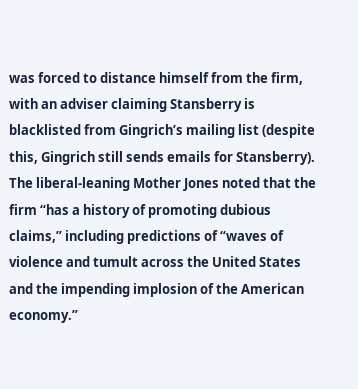was forced to distance himself from the firm, with an adviser claiming Stansberry is blacklisted from Gingrich’s mailing list (despite this, Gingrich still sends emails for Stansberry). The liberal-leaning Mother Jones noted that the firm “has a history of promoting dubious claims,” including predictions of “waves of violence and tumult across the United States and the impending implosion of the American economy.”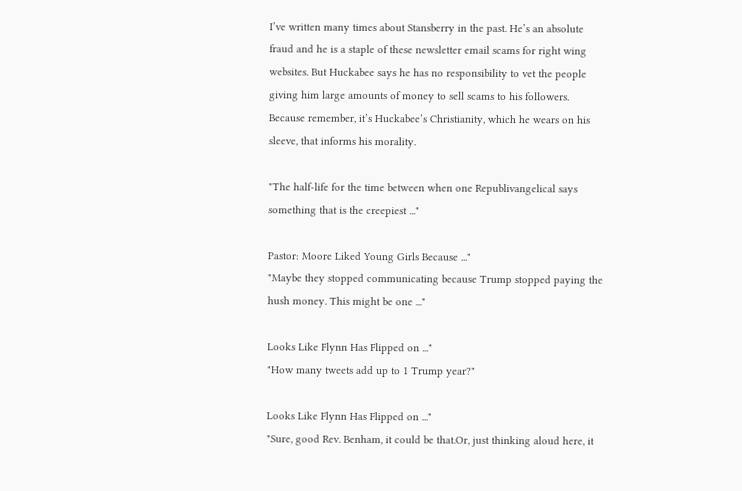I’ve written many times about Stansberry in the past. He’s an absolute fraud and he is a staple of these newsletter email scams for right wing websites. But Huckabee says he has no responsibility to vet the people giving him large amounts of money to sell scams to his followers. Because remember, it’s Huckabee’s Christianity, which he wears on his sleeve, that informs his morality.

"The half-life for the time between when one Republivangelical says something that is the creepiest ..."

Pastor: Moore Liked Young Girls Because ..."
"Maybe they stopped communicating because Trump stopped paying the hush money. This might be one ..."

Looks Like Flynn Has Flipped on ..."
"How many tweets add up to 1 Trump year?"

Looks Like Flynn Has Flipped on ..."
"Sure, good Rev. Benham, it could be that.Or, just thinking aloud here, it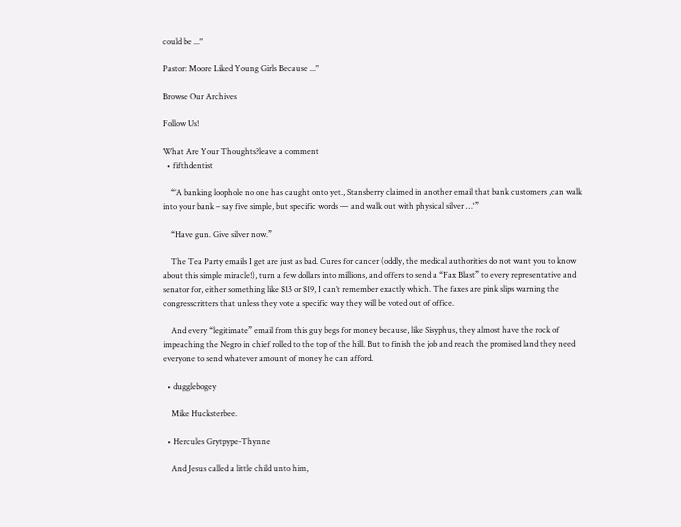could be ..."

Pastor: Moore Liked Young Girls Because ..."

Browse Our Archives

Follow Us!

What Are Your Thoughts?leave a comment
  • fifthdentist

    “’A banking loophole no one has caught onto yet., Stansberry claimed in another email that bank customers ,can walk into your bank – say five simple, but specific words — and walk out with physical silver …'”

    “Have gun. Give silver now.”

    The Tea Party emails I get are just as bad. Cures for cancer (oddly, the medical authorities do not want you to know about this simple miracle!), turn a few dollars into millions, and offers to send a “Fax Blast” to every representative and senator for, either something like $13 or $19, I can’t remember exactly which. The faxes are pink slips warning the congresscritters that unless they vote a specific way they will be voted out of office.

    And every “legitimate” email from this guy begs for money because, like Sisyphus, they almost have the rock of impeaching the Negro in chief rolled to the top of the hill. But to finish the job and reach the promised land they need everyone to send whatever amount of money he can afford.

  • dugglebogey

    Mike Hucksterbee.

  • Hercules Grytpype-Thynne

    And Jesus called a little child unto him,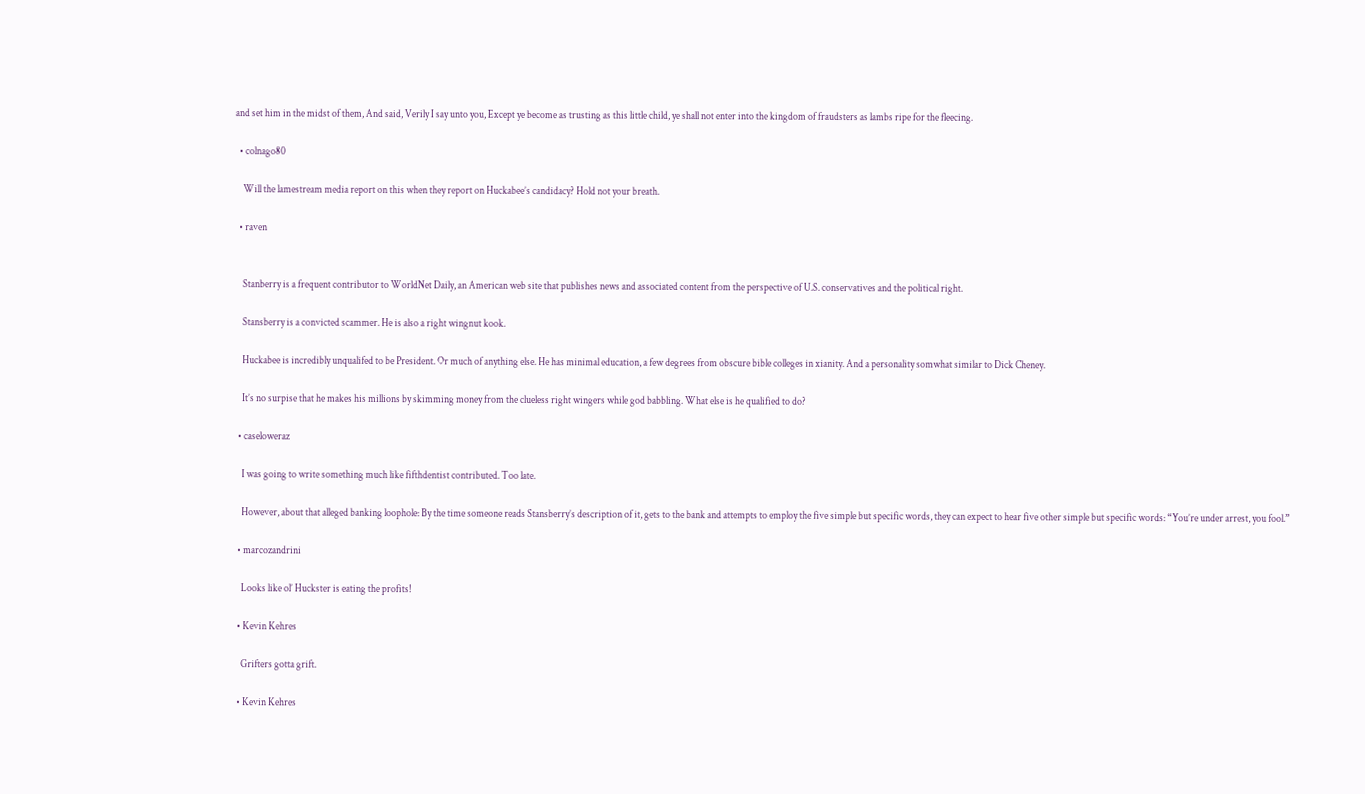and set him in the midst of them, And said, Verily I say unto you, Except ye become as trusting as this little child, ye shall not enter into the kingdom of fraudsters as lambs ripe for the fleecing.

  • colnago80

    Will the lamestream media report on this when they report on Huckabee’s candidacy? Hold not your breath.

  • raven


    Stanberry is a frequent contributor to WorldNet Daily, an American web site that publishes news and associated content from the perspective of U.S. conservatives and the political right.

    Stansberry is a convicted scammer. He is also a right wingnut kook.

    Huckabee is incredibly unqualifed to be President. Or much of anything else. He has minimal education, a few degrees from obscure bible colleges in xianity. And a personality somwhat similar to Dick Cheney.

    It’s no surpise that he makes his millions by skimming money from the clueless right wingers while god babbling. What else is he qualified to do?

  • caseloweraz

    I was going to write something much like fifthdentist contributed. Too late.

    However, about that alleged banking loophole: By the time someone reads Stansberry’s description of it, gets to the bank and attempts to employ the five simple but specific words, they can expect to hear five other simple but specific words: “You’re under arrest, you fool.”

  • marcozandrini

    Looks like ol’ Huckster is eating the profits!

  • Kevin Kehres

    Grifters gotta grift.

  • Kevin Kehres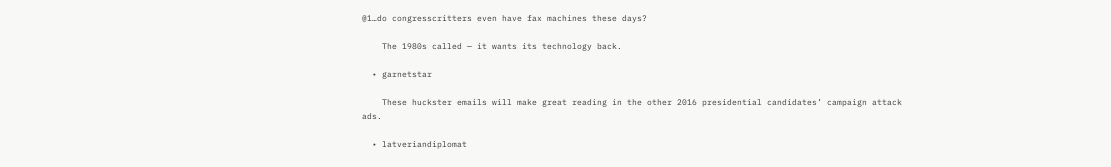@1…do congresscritters even have fax machines these days?

    The 1980s called — it wants its technology back.

  • garnetstar

    These huckster emails will make great reading in the other 2016 presidential candidates’ campaign attack ads.

  • latveriandiplomat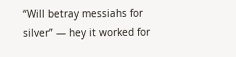“Will betray messiahs for silver” — hey it worked for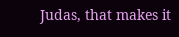Judas, that makes it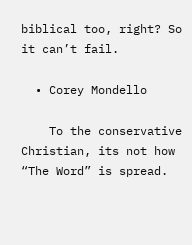biblical too, right? So it can’t fail.

  • Corey Mondello

    To the conservative Christian, its not how “The Word” is spread.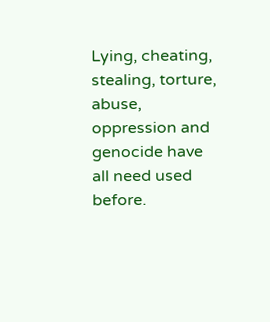Lying, cheating, stealing, torture, abuse, oppression and genocide have all need used before.